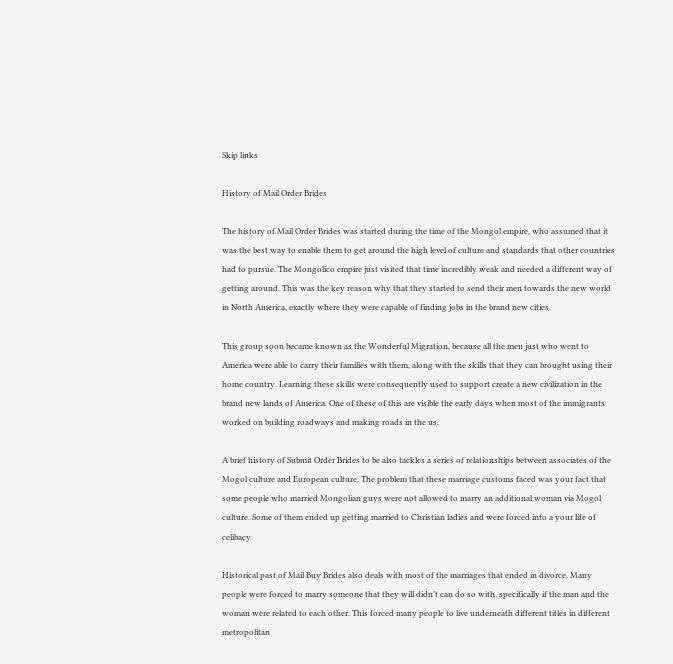Skip links

History of Mail Order Brides

The history of Mail Order Brides was started during the time of the Mongol empire, who assumed that it was the best way to enable them to get around the high level of culture and standards that other countries had to pursue. The Mongolico empire just visited that time incredibly weak and needed a different way of getting around. This was the key reason why that they started to send their men towards the new world in North America, exactly where they were capable of finding jobs in the brand new cities.

This group soon became known as the Wonderful Migration, because all the men just who went to America were able to carry their families with them, along with the skills that they can brought using their home country. Learning these skills were consequently used to support create a new civilization in the brand new lands of America. One of these of this are visible the early days when most of the immigrants worked on building roadways and making roads in the us.

A brief history of Submit Order Brides to be also tackles a series of relationships between associates of the Mogol culture and European culture. The problem that these marriage customs faced was your fact that some people who married Mongolian guys were not allowed to marry an additional woman via Mogol culture. Some of them ended up getting married to Christian ladies and were forced into a your life of celibacy.

Historical past of Mail Buy Brides also deals with most of the marriages that ended in divorce. Many people were forced to marry someone that they will didn’t can do so with, specifically if the man and the woman were related to each other. This forced many people to live underneath different titles in different metropolitan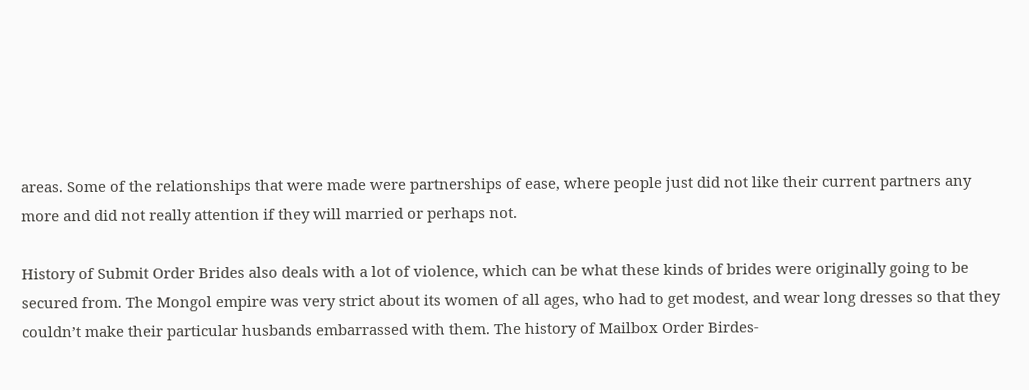areas. Some of the relationships that were made were partnerships of ease, where people just did not like their current partners any more and did not really attention if they will married or perhaps not.

History of Submit Order Brides also deals with a lot of violence, which can be what these kinds of brides were originally going to be secured from. The Mongol empire was very strict about its women of all ages, who had to get modest, and wear long dresses so that they couldn’t make their particular husbands embarrassed with them. The history of Mailbox Order Birdes-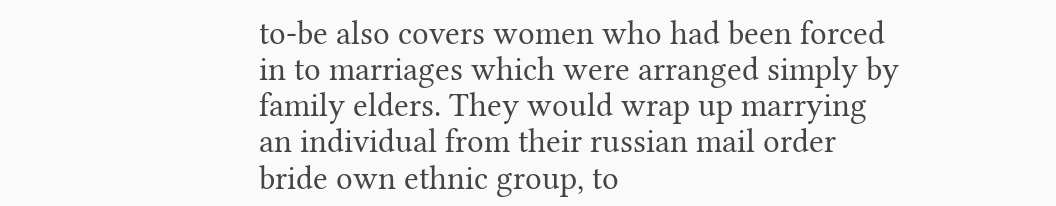to-be also covers women who had been forced in to marriages which were arranged simply by family elders. They would wrap up marrying an individual from their russian mail order bride own ethnic group, to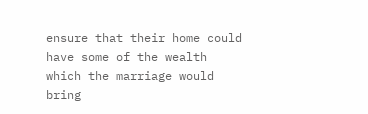ensure that their home could have some of the wealth which the marriage would bring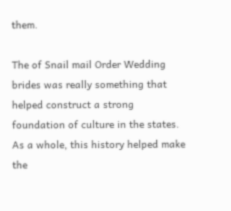them.

The of Snail mail Order Wedding brides was really something that helped construct a strong foundation of culture in the states. As a whole, this history helped make the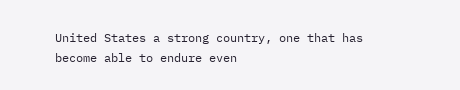United States a strong country, one that has become able to endure even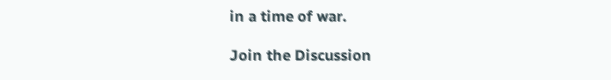in a time of war.

Join the Discussion